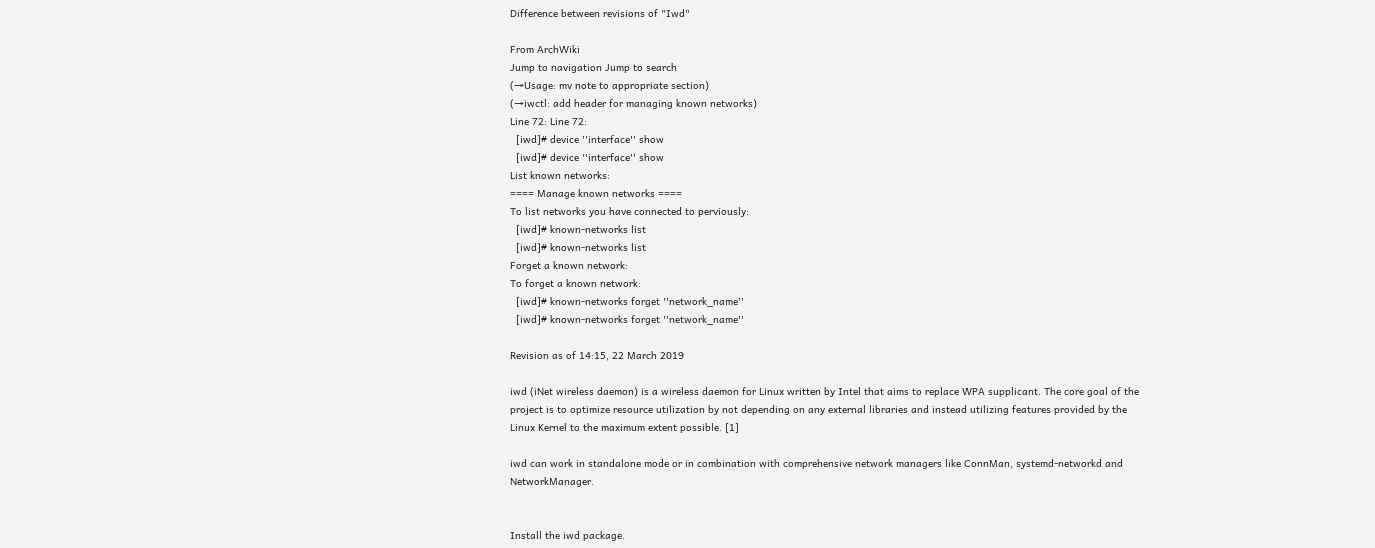Difference between revisions of "Iwd"

From ArchWiki
Jump to navigation Jump to search
(→Usage: mv note to appropriate section)
(→iwctl: add header for managing known networks)
Line 72: Line 72:
  [iwd]# device ''interface'' show
  [iwd]# device ''interface'' show
List known networks:
==== Manage known networks ====
To list networks you have connected to perviously:
  [iwd]# known-networks list
  [iwd]# known-networks list
Forget a known network:
To forget a known network:
  [iwd]# known-networks forget ''network_name''
  [iwd]# known-networks forget ''network_name''

Revision as of 14:15, 22 March 2019

iwd (iNet wireless daemon) is a wireless daemon for Linux written by Intel that aims to replace WPA supplicant. The core goal of the project is to optimize resource utilization by not depending on any external libraries and instead utilizing features provided by the Linux Kernel to the maximum extent possible. [1]

iwd can work in standalone mode or in combination with comprehensive network managers like ConnMan, systemd-networkd and NetworkManager.


Install the iwd package.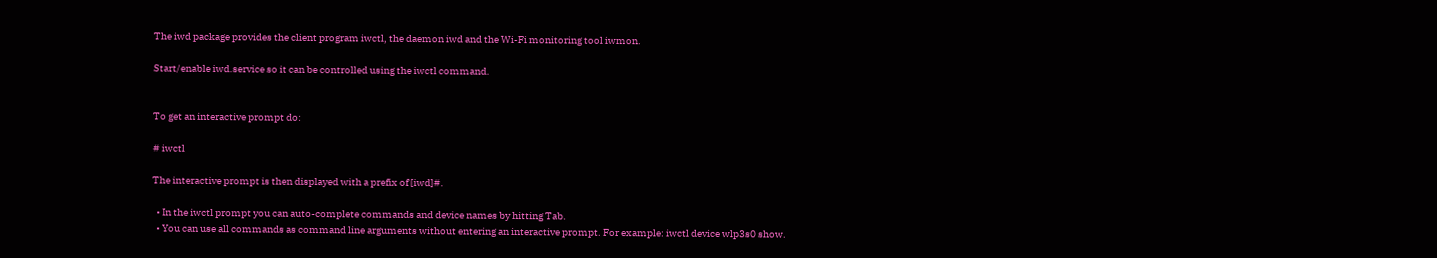The iwd package provides the client program iwctl, the daemon iwd and the Wi-Fi monitoring tool iwmon.

Start/enable iwd.service so it can be controlled using the iwctl command.


To get an interactive prompt do:

# iwctl

The interactive prompt is then displayed with a prefix of [iwd]#.

  • In the iwctl prompt you can auto-complete commands and device names by hitting Tab.
  • You can use all commands as command line arguments without entering an interactive prompt. For example: iwctl device wlp3s0 show.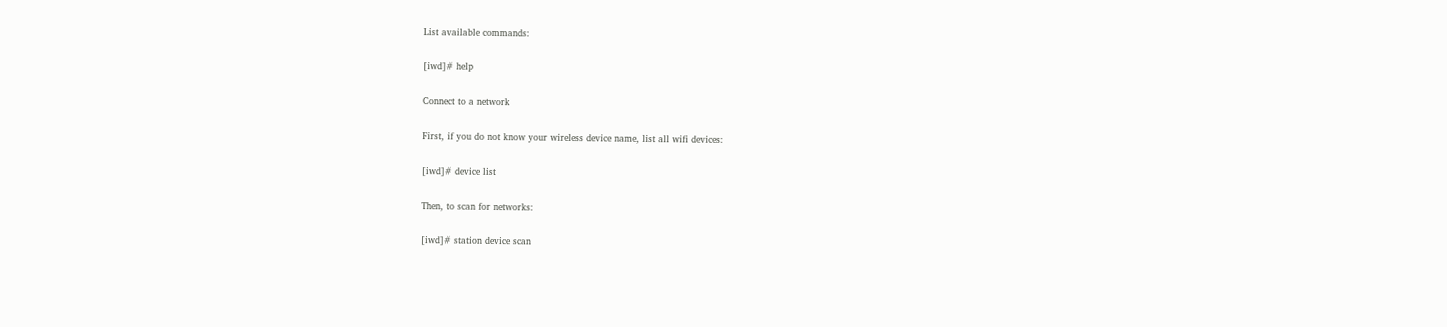List available commands:

[iwd]# help

Connect to a network

First, if you do not know your wireless device name, list all wifi devices:

[iwd]# device list

Then, to scan for networks:

[iwd]# station device scan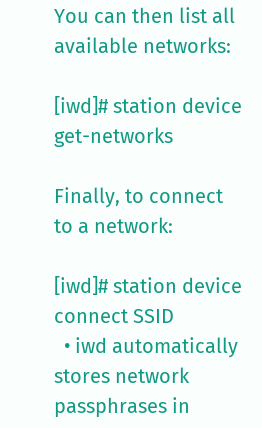You can then list all available networks:

[iwd]# station device get-networks

Finally, to connect to a network:

[iwd]# station device connect SSID
  • iwd automatically stores network passphrases in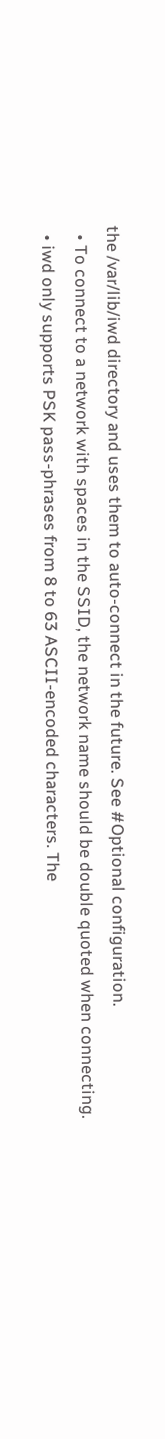the /var/lib/iwd directory and uses them to auto-connect in the future. See #Optional configuration.
  • To connect to a network with spaces in the SSID, the network name should be double quoted when connecting.
  • iwd only supports PSK pass-phrases from 8 to 63 ASCII-encoded characters. The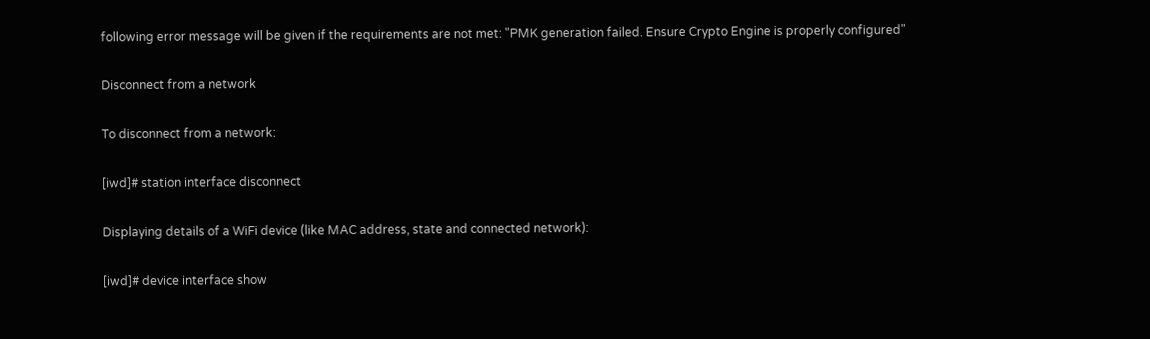following error message will be given if the requirements are not met: "PMK generation failed. Ensure Crypto Engine is properly configured"

Disconnect from a network

To disconnect from a network:

[iwd]# station interface disconnect

Displaying details of a WiFi device (like MAC address, state and connected network):

[iwd]# device interface show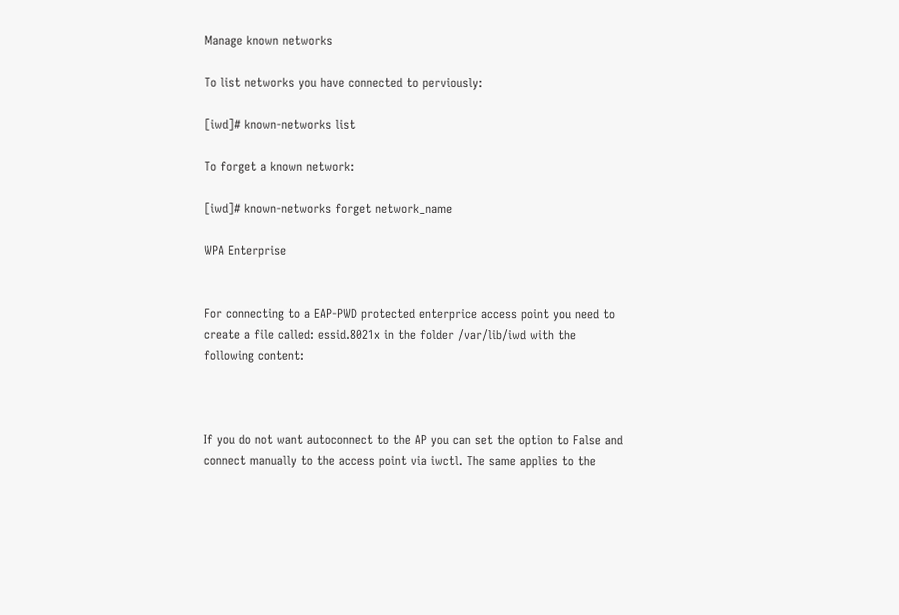Manage known networks

To list networks you have connected to perviously:

[iwd]# known-networks list

To forget a known network:

[iwd]# known-networks forget network_name

WPA Enterprise


For connecting to a EAP-PWD protected enterprice access point you need to create a file called: essid.8021x in the folder /var/lib/iwd with the following content:



If you do not want autoconnect to the AP you can set the option to False and connect manually to the access point via iwctl. The same applies to the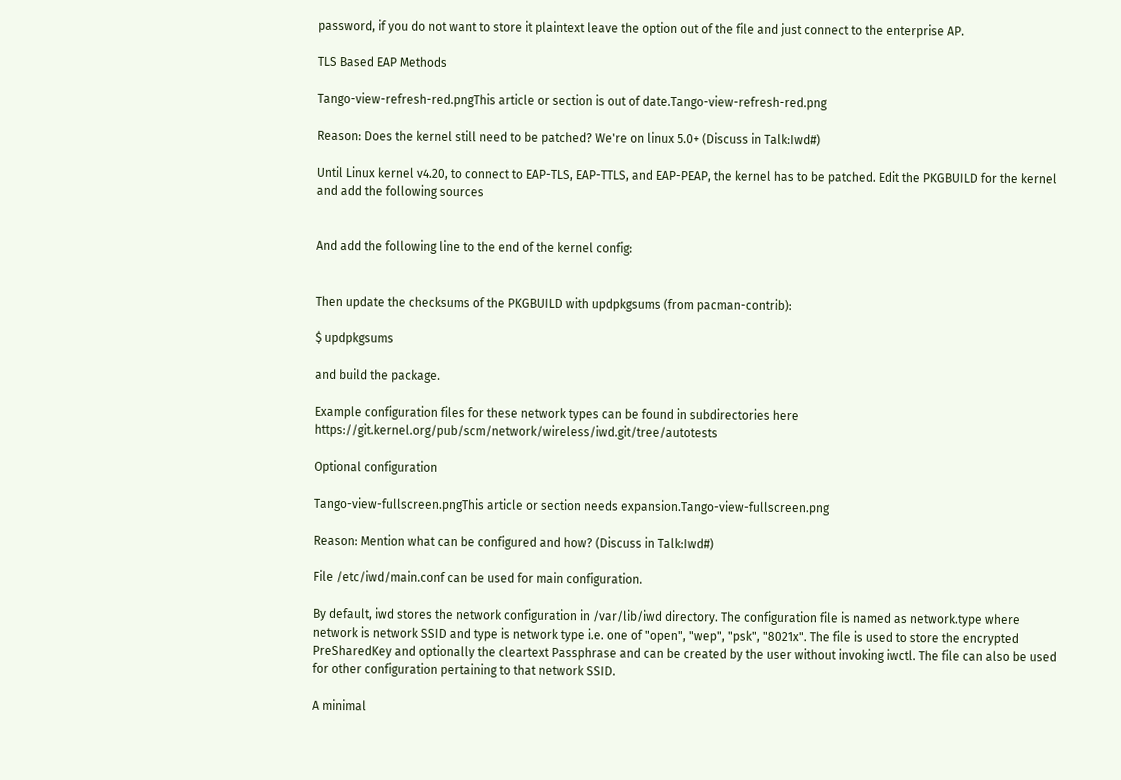password, if you do not want to store it plaintext leave the option out of the file and just connect to the enterprise AP.

TLS Based EAP Methods

Tango-view-refresh-red.pngThis article or section is out of date.Tango-view-refresh-red.png

Reason: Does the kernel still need to be patched? We're on linux 5.0+ (Discuss in Talk:Iwd#)

Until Linux kernel v4.20, to connect to EAP-TLS, EAP-TTLS, and EAP-PEAP, the kernel has to be patched. Edit the PKGBUILD for the kernel and add the following sources


And add the following line to the end of the kernel config:


Then update the checksums of the PKGBUILD with updpkgsums (from pacman-contrib):

$ updpkgsums

and build the package.

Example configuration files for these network types can be found in subdirectories here https://git.kernel.org/pub/scm/network/wireless/iwd.git/tree/autotests

Optional configuration

Tango-view-fullscreen.pngThis article or section needs expansion.Tango-view-fullscreen.png

Reason: Mention what can be configured and how? (Discuss in Talk:Iwd#)

File /etc/iwd/main.conf can be used for main configuration.

By default, iwd stores the network configuration in /var/lib/iwd directory. The configuration file is named as network.type where network is network SSID and type is network type i.e. one of "open", "wep", "psk", "8021x". The file is used to store the encrypted PreSharedKey and optionally the cleartext Passphrase and can be created by the user without invoking iwctl. The file can also be used for other configuration pertaining to that network SSID.

A minimal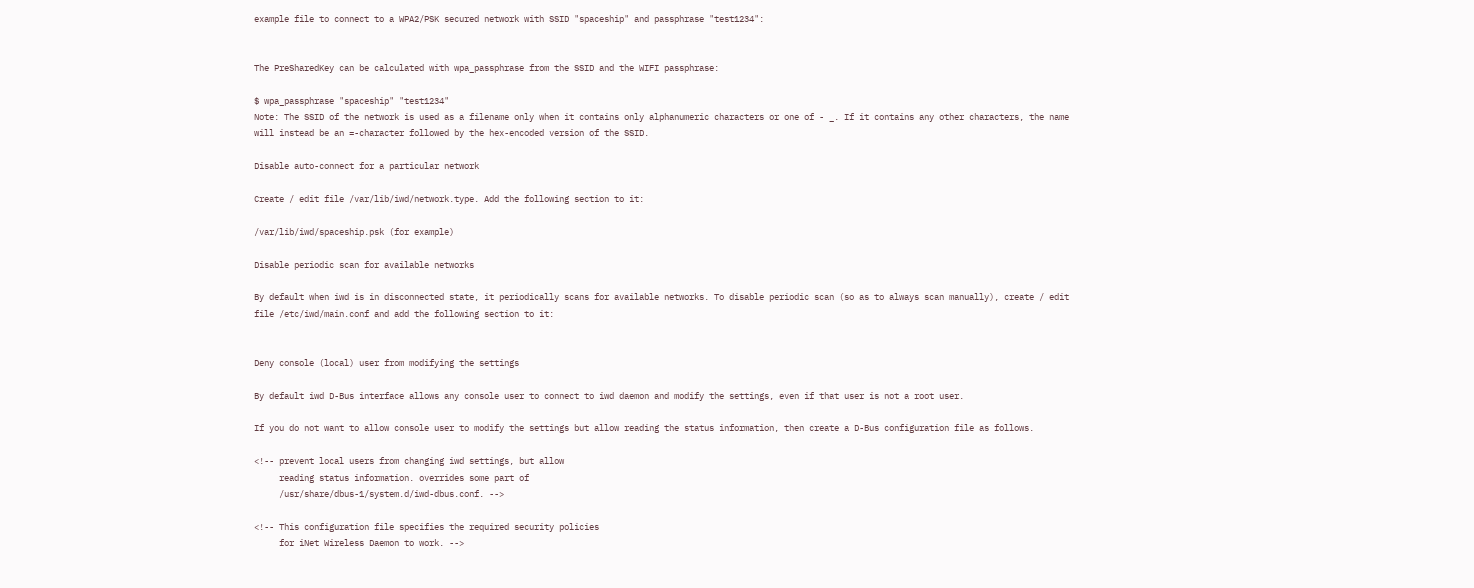example file to connect to a WPA2/PSK secured network with SSID "spaceship" and passphrase "test1234":


The PreSharedKey can be calculated with wpa_passphrase from the SSID and the WIFI passphrase:

$ wpa_passphrase "spaceship" "test1234"
Note: The SSID of the network is used as a filename only when it contains only alphanumeric characters or one of - _. If it contains any other characters, the name will instead be an =-character followed by the hex-encoded version of the SSID.

Disable auto-connect for a particular network

Create / edit file /var/lib/iwd/network.type. Add the following section to it:

/var/lib/iwd/spaceship.psk (for example)

Disable periodic scan for available networks

By default when iwd is in disconnected state, it periodically scans for available networks. To disable periodic scan (so as to always scan manually), create / edit file /etc/iwd/main.conf and add the following section to it:


Deny console (local) user from modifying the settings

By default iwd D-Bus interface allows any console user to connect to iwd daemon and modify the settings, even if that user is not a root user.

If you do not want to allow console user to modify the settings but allow reading the status information, then create a D-Bus configuration file as follows.

<!-- prevent local users from changing iwd settings, but allow
     reading status information. overrides some part of
     /usr/share/dbus-1/system.d/iwd-dbus.conf. -->

<!-- This configuration file specifies the required security policies
     for iNet Wireless Daemon to work. -->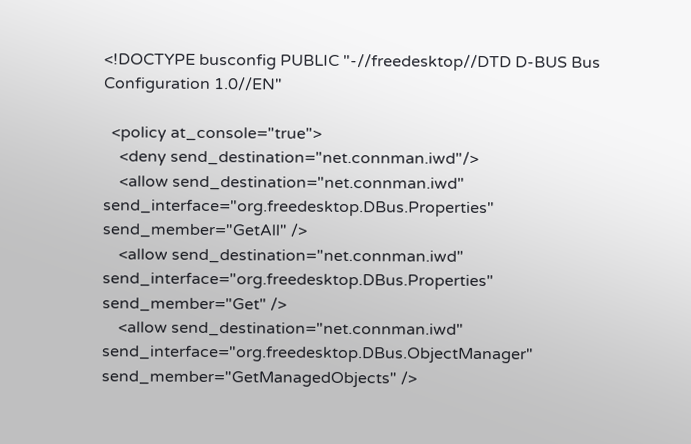<!DOCTYPE busconfig PUBLIC "-//freedesktop//DTD D-BUS Bus Configuration 1.0//EN"

  <policy at_console="true">
    <deny send_destination="net.connman.iwd"/>
    <allow send_destination="net.connman.iwd" send_interface="org.freedesktop.DBus.Properties" send_member="GetAll" />
    <allow send_destination="net.connman.iwd" send_interface="org.freedesktop.DBus.Properties" send_member="Get" />
    <allow send_destination="net.connman.iwd" send_interface="org.freedesktop.DBus.ObjectManager" send_member="GetManagedObjects" />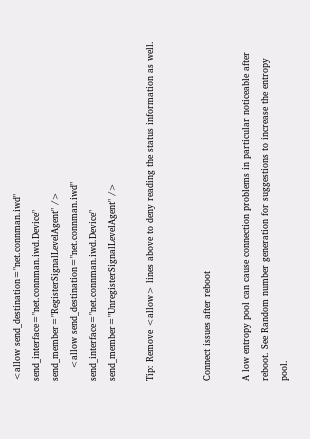<allow send_destination="net.connman.iwd" send_interface="net.connman.iwd.Device" send_member="RegisterSignalLevelAgent" />
    <allow send_destination="net.connman.iwd" send_interface="net.connman.iwd.Device" send_member="UnregisterSignalLevelAgent" />

Tip: Remove <allow> lines above to deny reading the status information as well.


Connect issues after reboot

A low entropy pool can cause connection problems in particular noticeable after reboot. See Random number generation for suggestions to increase the entropy pool.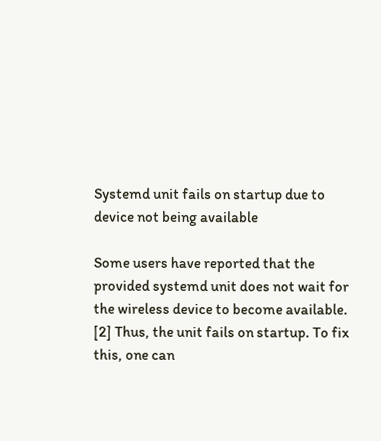Systemd unit fails on startup due to device not being available

Some users have reported that the provided systemd unit does not wait for the wireless device to become available. [2] Thus, the unit fails on startup. To fix this, one can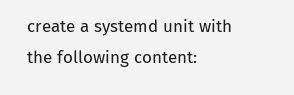create a systemd unit with the following content: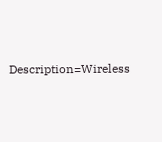Description=Wireless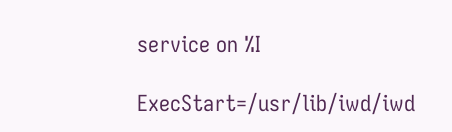service on %I

ExecStart=/usr/lib/iwd/iwd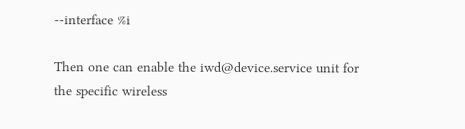--interface %i

Then one can enable the iwd@device.service unit for the specific wireless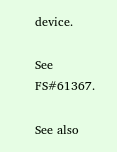device.

See FS#61367.

See also